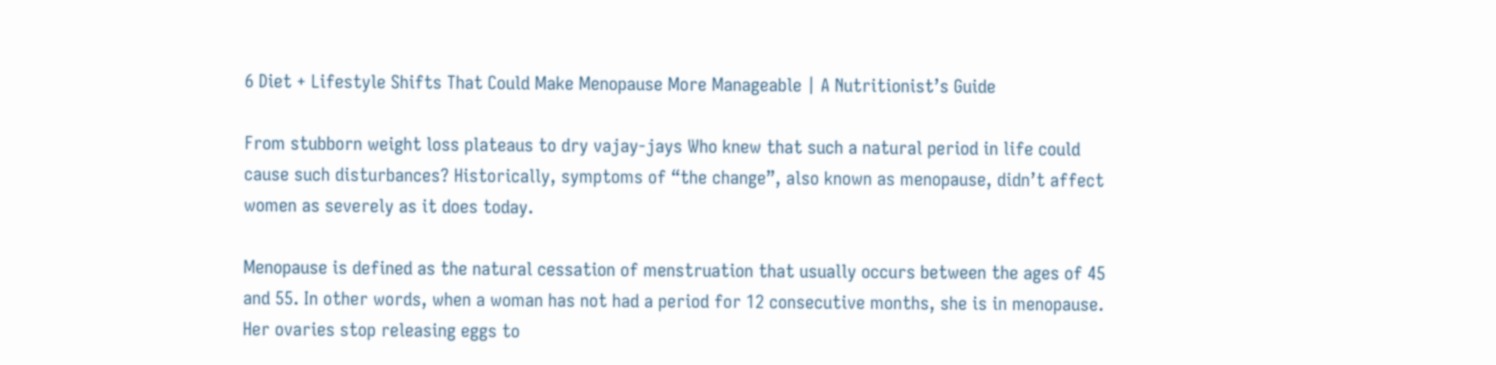6 Diet + Lifestyle Shifts That Could Make Menopause More Manageable | A Nutritionist’s Guide

From stubborn weight loss plateaus to dry vajay-jays Who knew that such a natural period in life could cause such disturbances? Historically, symptoms of “the change”, also known as menopause, didn’t affect women as severely as it does today.

Menopause is defined as the natural cessation of menstruation that usually occurs between the ages of 45 and 55. In other words, when a woman has not had a period for 12 consecutive months, she is in menopause. Her ovaries stop releasing eggs to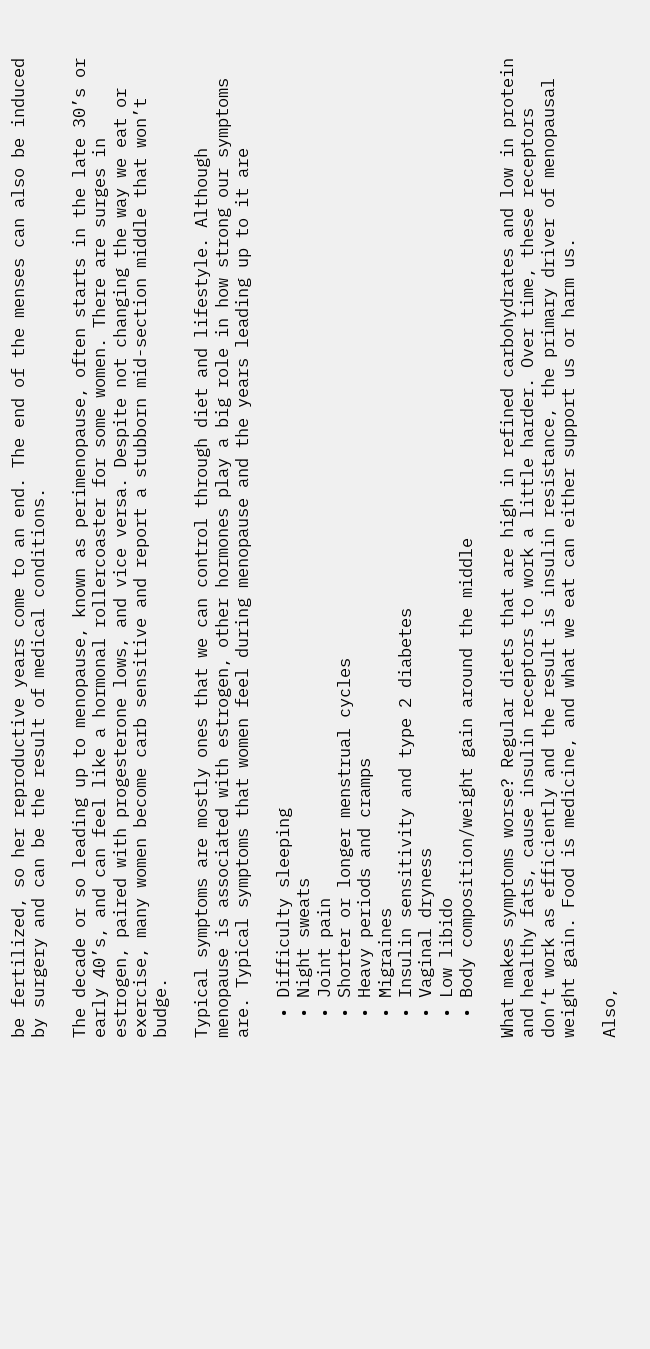be fertilized, so her reproductive years come to an end. The end of the menses can also be induced by surgery and can be the result of medical conditions.

The decade or so leading up to menopause, known as perimenopause, often starts in the late 30’s or early 40’s, and can feel like a hormonal rollercoaster for some women. There are surges in estrogen, paired with progesterone lows, and vice versa. Despite not changing the way we eat or exercise, many women become carb sensitive and report a stubborn mid-section middle that won’t budge.

Typical symptoms are mostly ones that we can control through diet and lifestyle. Although menopause is associated with estrogen, other hormones play a big role in how strong our symptoms are. Typical symptoms that women feel during menopause and the years leading up to it are

  • Difficulty sleeping
  • Night sweats
  • Joint pain
  • Shorter or longer menstrual cycles
  • Heavy periods and cramps
  • Migraines
  • Insulin sensitivity and type 2 diabetes
  • Vaginal dryness
  • Low libido
  • Body composition/weight gain around the middle

What makes symptoms worse? Regular diets that are high in refined carbohydrates and low in protein and healthy fats, cause insulin receptors to work a little harder. Over time, these receptors don’t work as efficiently and the result is insulin resistance, the primary driver of menopausal weight gain. Food is medicine, and what we eat can either support us or harm us.

Also,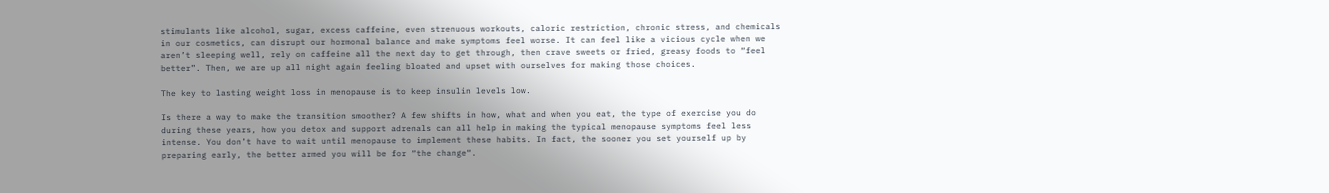stimulants like alcohol, sugar, excess caffeine, even strenuous workouts, caloric restriction, chronic stress, and chemicals in our cosmetics, can disrupt our hormonal balance and make symptoms feel worse. It can feel like a vicious cycle when we aren’t sleeping well, rely on caffeine all the next day to get through, then crave sweets or fried, greasy foods to “feel better”. Then, we are up all night again feeling bloated and upset with ourselves for making those choices.

The key to lasting weight loss in menopause is to keep insulin levels low.

Is there a way to make the transition smoother? A few shifts in how, what and when you eat, the type of exercise you do during these years, how you detox and support adrenals can all help in making the typical menopause symptoms feel less intense. You don’t have to wait until menopause to implement these habits. In fact, the sooner you set yourself up by preparing early, the better armed you will be for “the change“.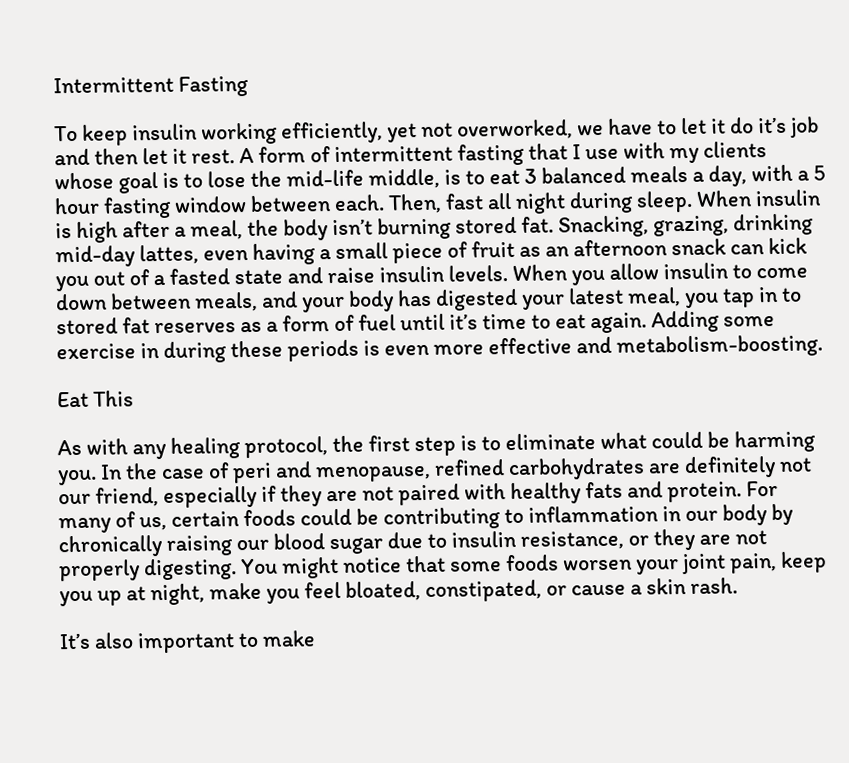Intermittent Fasting

To keep insulin working efficiently, yet not overworked, we have to let it do it’s job and then let it rest. A form of intermittent fasting that I use with my clients whose goal is to lose the mid-life middle, is to eat 3 balanced meals a day, with a 5 hour fasting window between each. Then, fast all night during sleep. When insulin is high after a meal, the body isn’t burning stored fat. Snacking, grazing, drinking mid-day lattes, even having a small piece of fruit as an afternoon snack can kick you out of a fasted state and raise insulin levels. When you allow insulin to come down between meals, and your body has digested your latest meal, you tap in to stored fat reserves as a form of fuel until it’s time to eat again. Adding some exercise in during these periods is even more effective and metabolism-boosting.

Eat This

As with any healing protocol, the first step is to eliminate what could be harming you. In the case of peri and menopause, refined carbohydrates are definitely not our friend, especially if they are not paired with healthy fats and protein. For many of us, certain foods could be contributing to inflammation in our body by chronically raising our blood sugar due to insulin resistance, or they are not properly digesting. You might notice that some foods worsen your joint pain, keep you up at night, make you feel bloated, constipated, or cause a skin rash.

It’s also important to make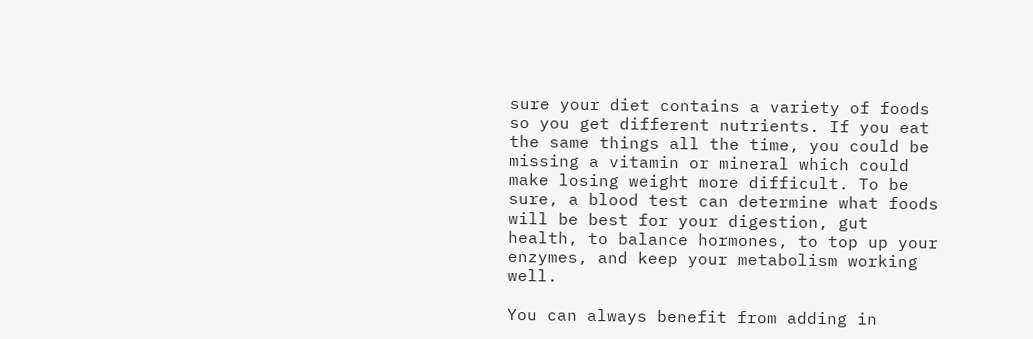sure your diet contains a variety of foods so you get different nutrients. If you eat the same things all the time, you could be missing a vitamin or mineral which could make losing weight more difficult. To be sure, a blood test can determine what foods will be best for your digestion, gut health, to balance hormones, to top up your enzymes, and keep your metabolism working well.

You can always benefit from adding in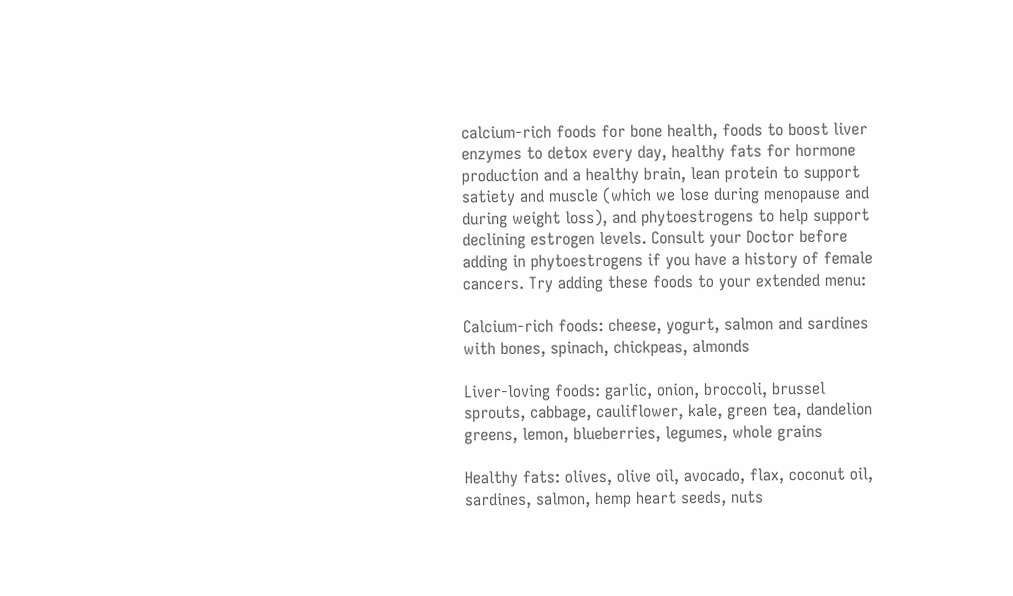calcium-rich foods for bone health, foods to boost liver enzymes to detox every day, healthy fats for hormone production and a healthy brain, lean protein to support satiety and muscle (which we lose during menopause and during weight loss), and phytoestrogens to help support declining estrogen levels. Consult your Doctor before adding in phytoestrogens if you have a history of female cancers. Try adding these foods to your extended menu:

Calcium-rich foods: cheese, yogurt, salmon and sardines with bones, spinach, chickpeas, almonds

Liver-loving foods: garlic, onion, broccoli, brussel sprouts, cabbage, cauliflower, kale, green tea, dandelion greens, lemon, blueberries, legumes, whole grains

Healthy fats: olives, olive oil, avocado, flax, coconut oil, sardines, salmon, hemp heart seeds, nuts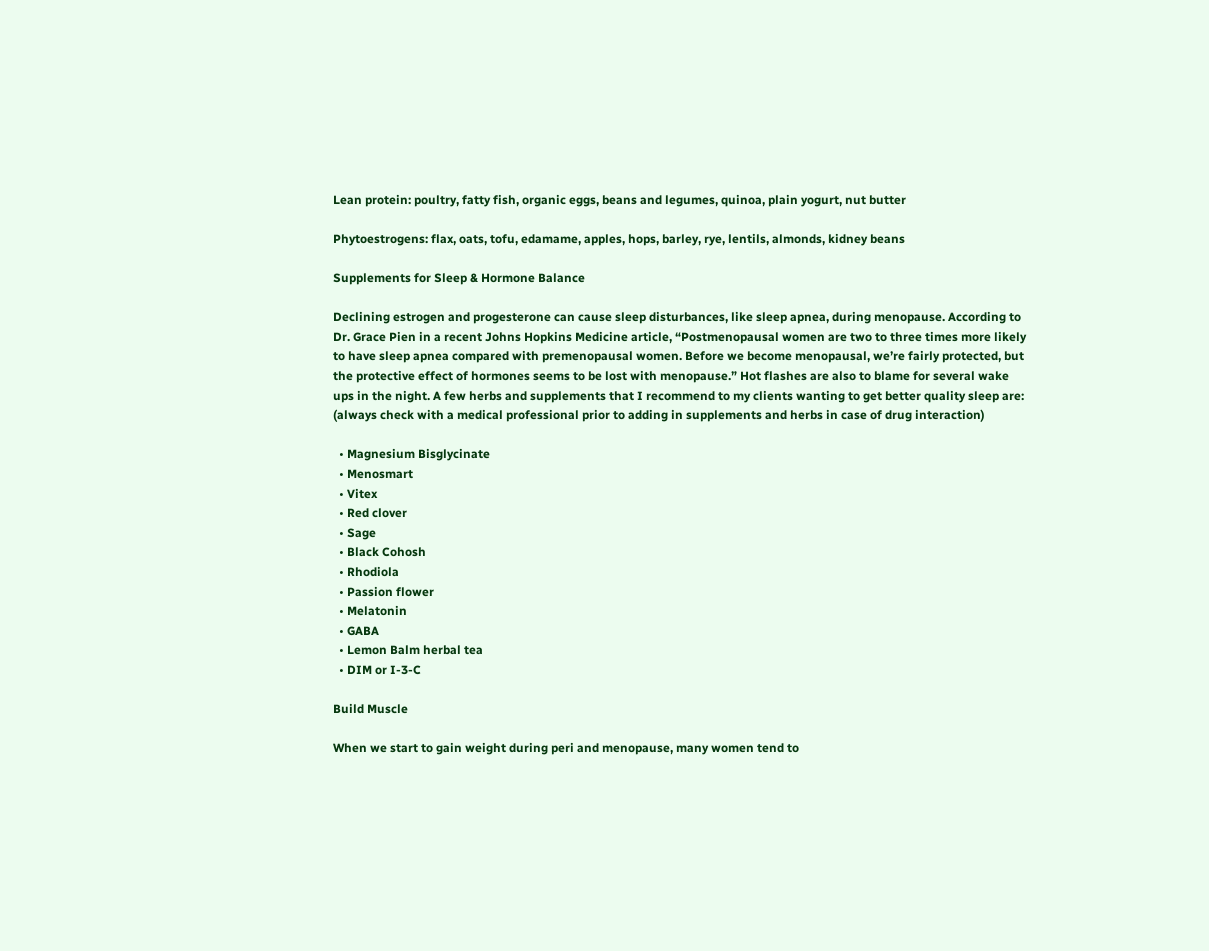Lean protein: poultry, fatty fish, organic eggs, beans and legumes, quinoa, plain yogurt, nut butter

Phytoestrogens: flax, oats, tofu, edamame, apples, hops, barley, rye, lentils, almonds, kidney beans

Supplements for Sleep & Hormone Balance

Declining estrogen and progesterone can cause sleep disturbances, like sleep apnea, during menopause. According to Dr. Grace Pien in a recent Johns Hopkins Medicine article, “Postmenopausal women are two to three times more likely to have sleep apnea compared with premenopausal women. Before we become menopausal, we’re fairly protected, but the protective effect of hormones seems to be lost with menopause.” Hot flashes are also to blame for several wake ups in the night. A few herbs and supplements that I recommend to my clients wanting to get better quality sleep are: (always check with a medical professional prior to adding in supplements and herbs in case of drug interaction)

  • Magnesium Bisglycinate
  • Menosmart
  • Vitex
  • Red clover
  • Sage
  • Black Cohosh
  • Rhodiola
  • Passion flower
  • Melatonin
  • GABA
  • Lemon Balm herbal tea
  • DIM or I-3-C

Build Muscle

When we start to gain weight during peri and menopause, many women tend to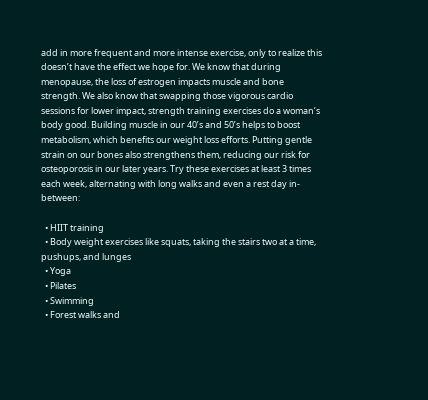add in more frequent and more intense exercise, only to realize this doesn’t have the effect we hope for. We know that during menopause, the loss of estrogen impacts muscle and bone strength. We also know that swapping those vigorous cardio sessions for lower impact, strength training exercises do a woman’s body good. Building muscle in our 40’s and 50’s helps to boost metabolism, which benefits our weight loss efforts. Putting gentle strain on our bones also strengthens them, reducing our risk for osteoporosis in our later years. Try these exercises at least 3 times each week, alternating with long walks and even a rest day in-between:

  • HIIT training
  • Body weight exercises like squats, taking the stairs two at a time, pushups, and lunges
  • Yoga
  • Pilates
  • Swimming
  • Forest walks and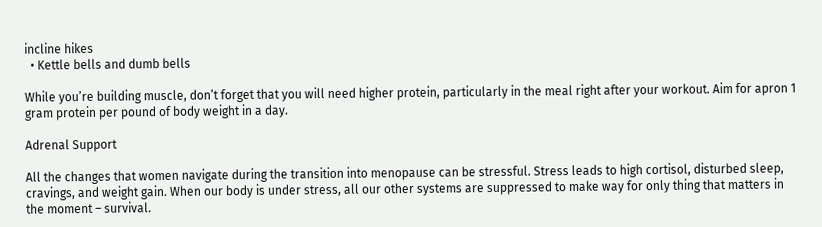incline hikes
  • Kettle bells and dumb bells

While you’re building muscle, don’t forget that you will need higher protein, particularly in the meal right after your workout. Aim for apron 1 gram protein per pound of body weight in a day.

Adrenal Support

All the changes that women navigate during the transition into menopause can be stressful. Stress leads to high cortisol, disturbed sleep, cravings, and weight gain. When our body is under stress, all our other systems are suppressed to make way for only thing that matters in the moment – survival.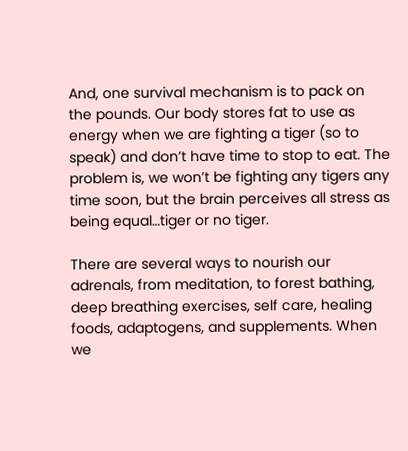And, one survival mechanism is to pack on the pounds. Our body stores fat to use as energy when we are fighting a tiger (so to speak) and don’t have time to stop to eat. The problem is, we won’t be fighting any tigers any time soon, but the brain perceives all stress as being equal…tiger or no tiger.

There are several ways to nourish our adrenals, from meditation, to forest bathing, deep breathing exercises, self care, healing foods, adaptogens, and supplements. When we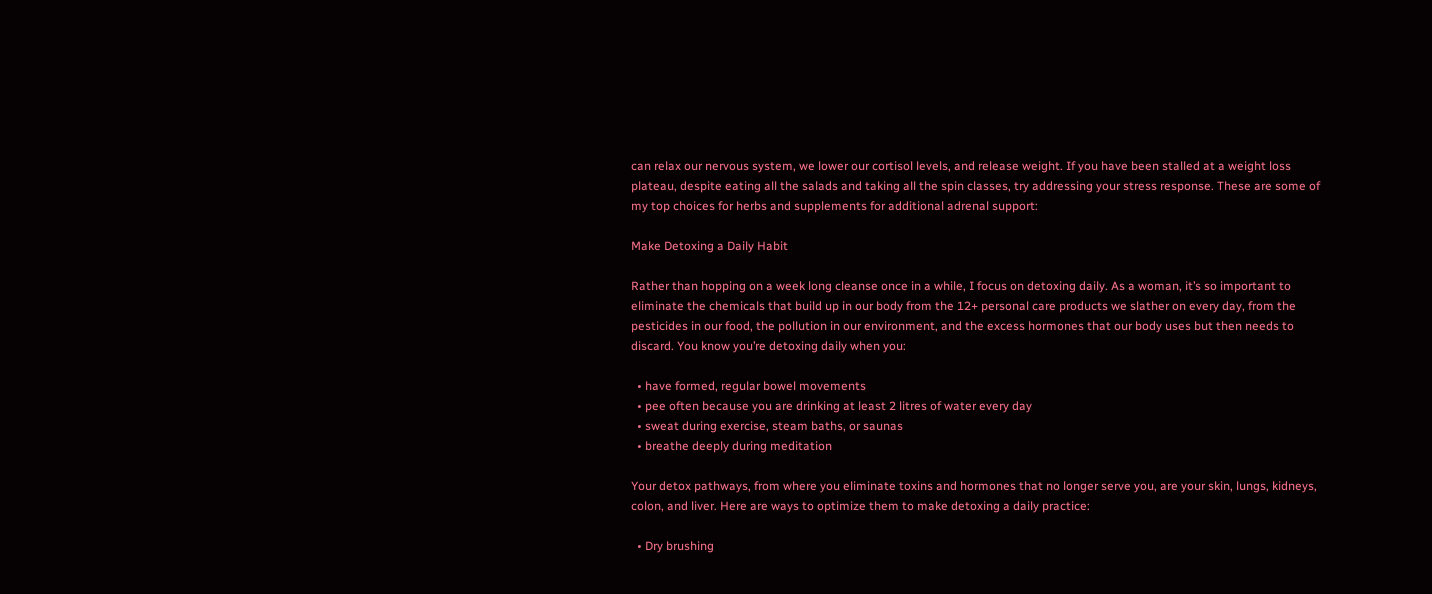can relax our nervous system, we lower our cortisol levels, and release weight. If you have been stalled at a weight loss plateau, despite eating all the salads and taking all the spin classes, try addressing your stress response. These are some of my top choices for herbs and supplements for additional adrenal support:

Make Detoxing a Daily Habit

Rather than hopping on a week long cleanse once in a while, I focus on detoxing daily. As a woman, it’s so important to eliminate the chemicals that build up in our body from the 12+ personal care products we slather on every day, from the pesticides in our food, the pollution in our environment, and the excess hormones that our body uses but then needs to discard. You know you’re detoxing daily when you:

  • have formed, regular bowel movements
  • pee often because you are drinking at least 2 litres of water every day
  • sweat during exercise, steam baths, or saunas
  • breathe deeply during meditation

Your detox pathways, from where you eliminate toxins and hormones that no longer serve you, are your skin, lungs, kidneys, colon, and liver. Here are ways to optimize them to make detoxing a daily practice:

  • Dry brushing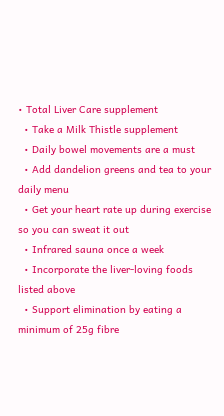• Total Liver Care supplement
  • Take a Milk Thistle supplement
  • Daily bowel movements are a must
  • Add dandelion greens and tea to your daily menu
  • Get your heart rate up during exercise so you can sweat it out
  • Infrared sauna once a week
  • Incorporate the liver-loving foods listed above
  • Support elimination by eating a minimum of 25g fibre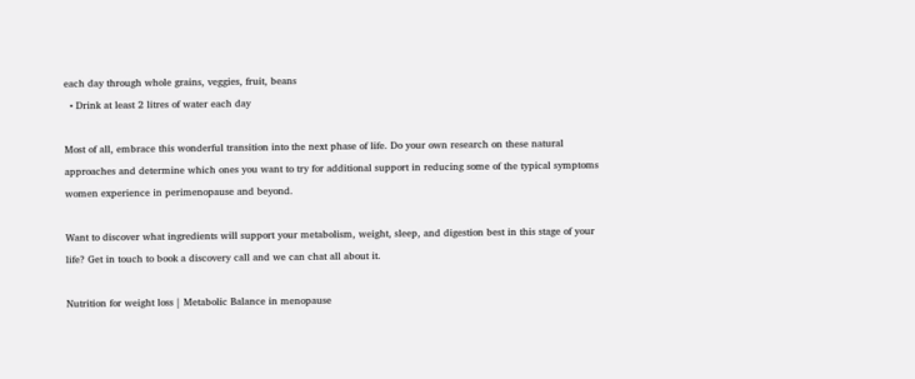each day through whole grains, veggies, fruit, beans
  • Drink at least 2 litres of water each day

Most of all, embrace this wonderful transition into the next phase of life. Do your own research on these natural approaches and determine which ones you want to try for additional support in reducing some of the typical symptoms women experience in perimenopause and beyond.

Want to discover what ingredients will support your metabolism, weight, sleep, and digestion best in this stage of your life? Get in touch to book a discovery call and we can chat all about it.

Nutrition for weight loss | Metabolic Balance in menopause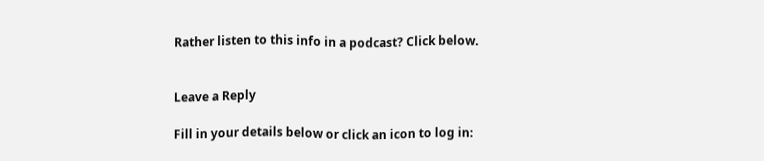Rather listen to this info in a podcast? Click below.


Leave a Reply

Fill in your details below or click an icon to log in: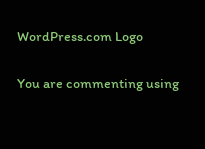WordPress.com Logo

You are commenting using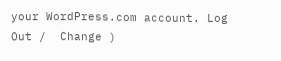your WordPress.com account. Log Out /  Change )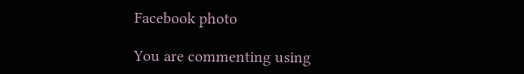Facebook photo

You are commenting using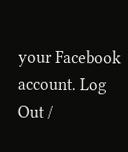your Facebook account. Log Out /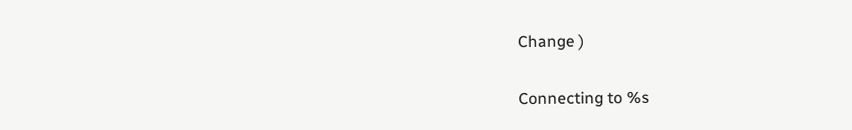Change )

Connecting to %s